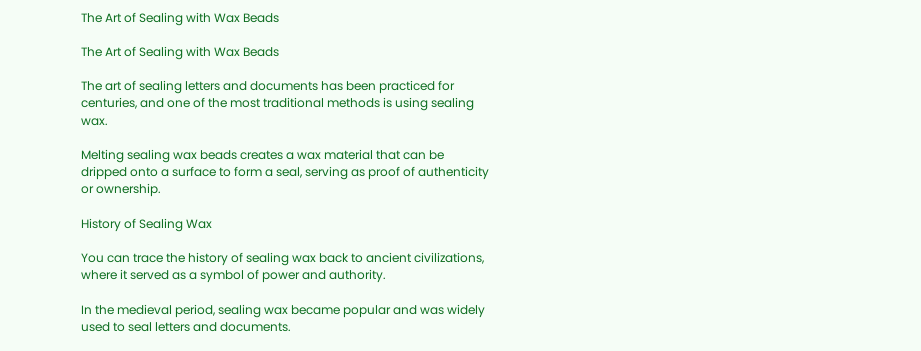The Art of Sealing with Wax Beads

The Art of Sealing with Wax Beads

The art of sealing letters and documents has been practiced for centuries, and one of the most traditional methods is using sealing wax.

Melting sealing wax beads creates a wax material that can be dripped onto a surface to form a seal, serving as proof of authenticity or ownership.

History of Sealing Wax

You can trace the history of sealing wax back to ancient civilizations, where it served as a symbol of power and authority.

In the medieval period, sealing wax became popular and was widely used to seal letters and documents.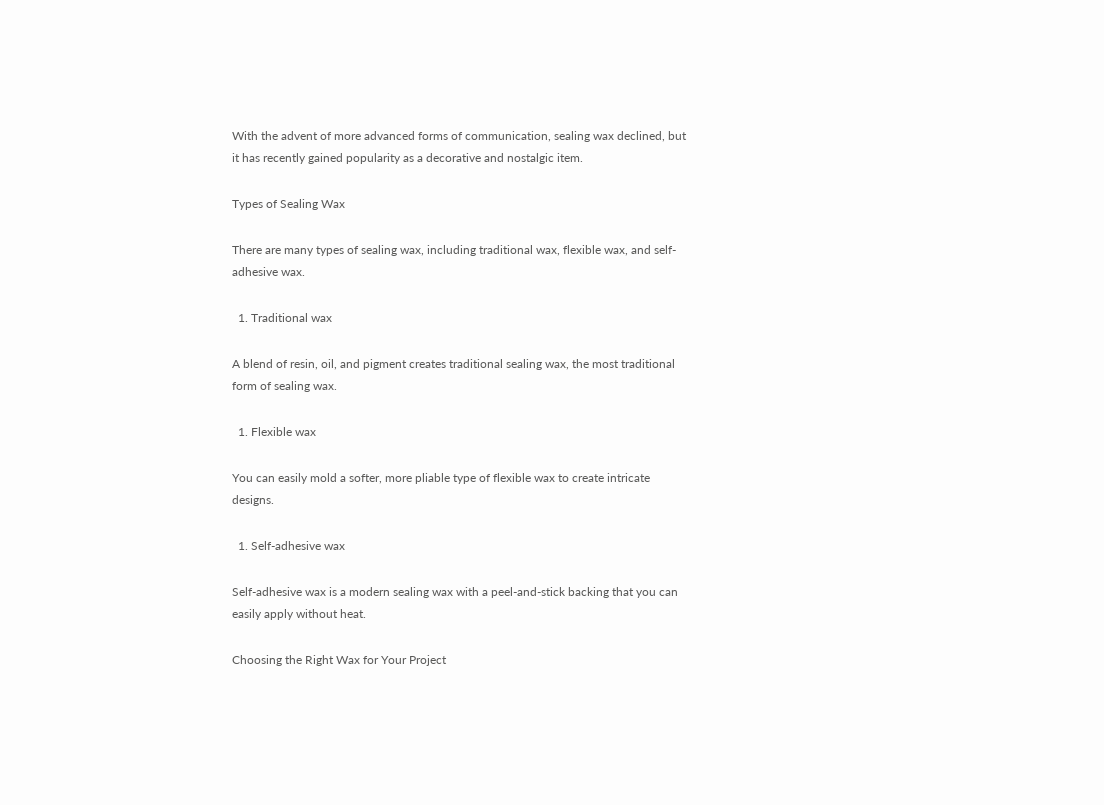With the advent of more advanced forms of communication, sealing wax declined, but it has recently gained popularity as a decorative and nostalgic item.

Types of Sealing Wax

There are many types of sealing wax, including traditional wax, flexible wax, and self-adhesive wax.

  1. Traditional wax

A blend of resin, oil, and pigment creates traditional sealing wax, the most traditional form of sealing wax.

  1. Flexible wax

You can easily mold a softer, more pliable type of flexible wax to create intricate designs.

  1. Self-adhesive wax

Self-adhesive wax is a modern sealing wax with a peel-and-stick backing that you can easily apply without heat.

Choosing the Right Wax for Your Project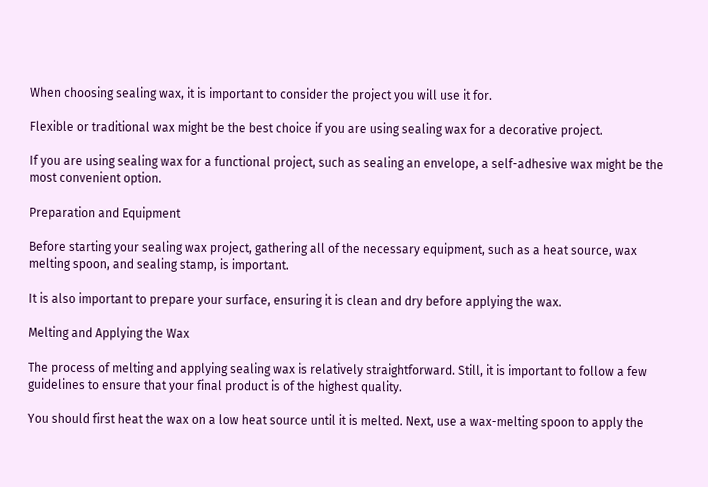When choosing sealing wax, it is important to consider the project you will use it for.

Flexible or traditional wax might be the best choice if you are using sealing wax for a decorative project.

If you are using sealing wax for a functional project, such as sealing an envelope, a self-adhesive wax might be the most convenient option.

Preparation and Equipment

Before starting your sealing wax project, gathering all of the necessary equipment, such as a heat source, wax melting spoon, and sealing stamp, is important.

It is also important to prepare your surface, ensuring it is clean and dry before applying the wax.

Melting and Applying the Wax

The process of melting and applying sealing wax is relatively straightforward. Still, it is important to follow a few guidelines to ensure that your final product is of the highest quality.

You should first heat the wax on a low heat source until it is melted. Next, use a wax-melting spoon to apply the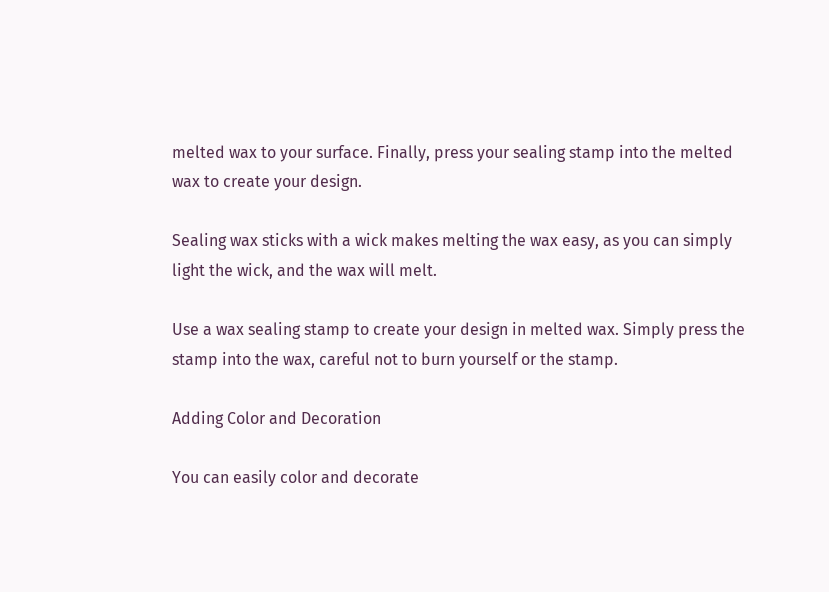melted wax to your surface. Finally, press your sealing stamp into the melted wax to create your design.

Sealing wax sticks with a wick makes melting the wax easy, as you can simply light the wick, and the wax will melt.

Use a wax sealing stamp to create your design in melted wax. Simply press the stamp into the wax, careful not to burn yourself or the stamp.

Adding Color and Decoration

You can easily color and decorate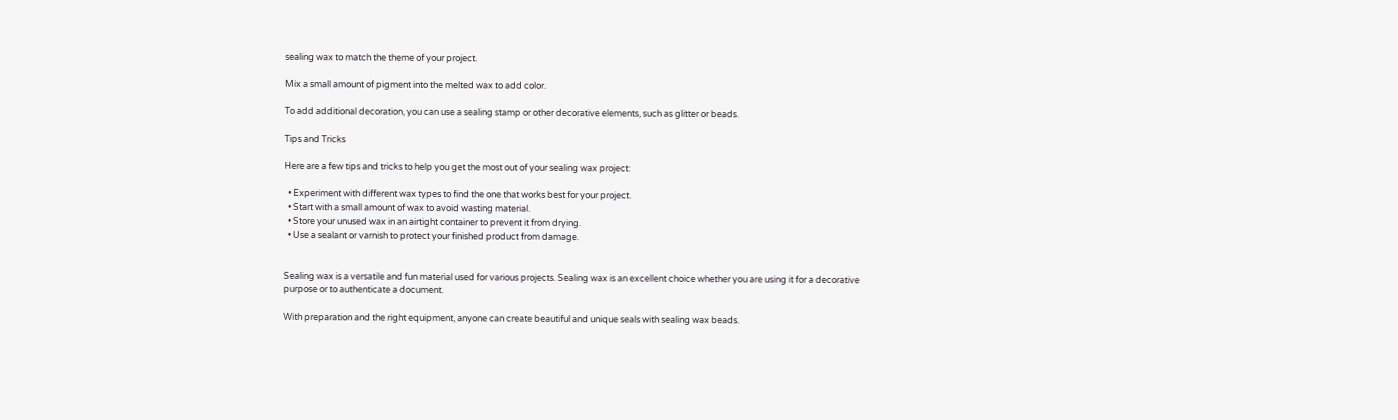sealing wax to match the theme of your project.

Mix a small amount of pigment into the melted wax to add color.

To add additional decoration, you can use a sealing stamp or other decorative elements, such as glitter or beads.

Tips and Tricks

Here are a few tips and tricks to help you get the most out of your sealing wax project:

  • Experiment with different wax types to find the one that works best for your project.
  • Start with a small amount of wax to avoid wasting material.
  • Store your unused wax in an airtight container to prevent it from drying.
  • Use a sealant or varnish to protect your finished product from damage.


Sealing wax is a versatile and fun material used for various projects. Sealing wax is an excellent choice whether you are using it for a decorative purpose or to authenticate a document.

With preparation and the right equipment, anyone can create beautiful and unique seals with sealing wax beads.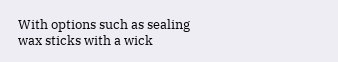With options such as sealing wax sticks with a wick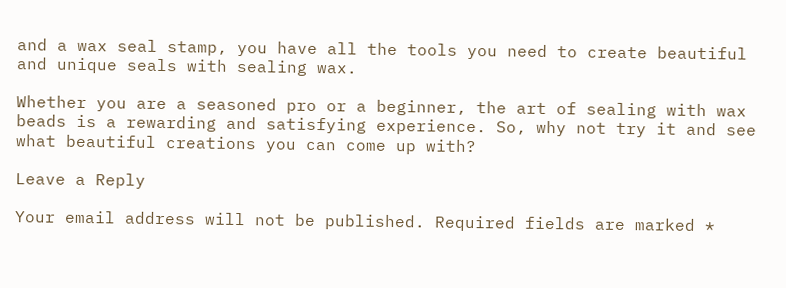and a wax seal stamp, you have all the tools you need to create beautiful and unique seals with sealing wax.

Whether you are a seasoned pro or a beginner, the art of sealing with wax beads is a rewarding and satisfying experience. So, why not try it and see what beautiful creations you can come up with?

Leave a Reply

Your email address will not be published. Required fields are marked *